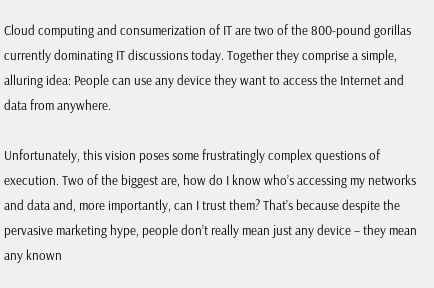Cloud computing and consumerization of IT are two of the 800-pound gorillas currently dominating IT discussions today. Together they comprise a simple, alluring idea: People can use any device they want to access the Internet and data from anywhere.

Unfortunately, this vision poses some frustratingly complex questions of execution. Two of the biggest are, how do I know who’s accessing my networks and data and, more importantly, can I trust them? That’s because despite the pervasive marketing hype, people don’t really mean just any device – they mean any known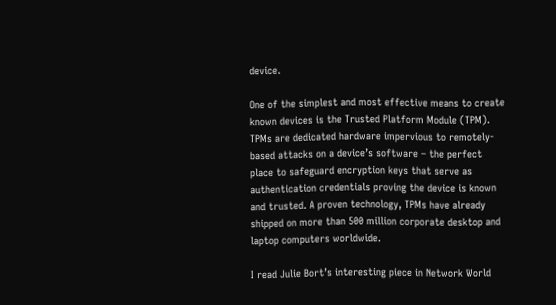device.

One of the simplest and most effective means to create known devices is the Trusted Platform Module (TPM). TPMs are dedicated hardware impervious to remotely-based attacks on a device’s software – the perfect place to safeguard encryption keys that serve as authentication credentials proving the device is known and trusted. A proven technology, TPMs have already shipped on more than 500 million corporate desktop and laptop computers worldwide.

I read Julie Bort’s interesting piece in Network World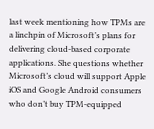last week mentioning how TPMs are a linchpin of Microsoft’s plans for delivering cloud-based corporate applications. She questions whether Microsoft’s cloud will support Apple iOS and Google Android consumers who don’t buy TPM-equipped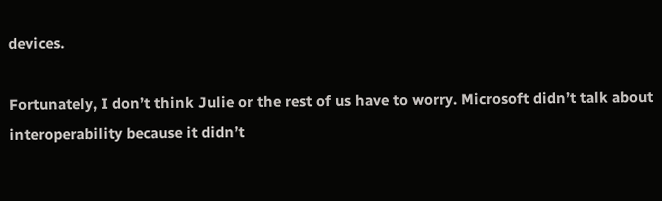devices.

Fortunately, I don’t think Julie or the rest of us have to worry. Microsoft didn’t talk about interoperability because it didn’t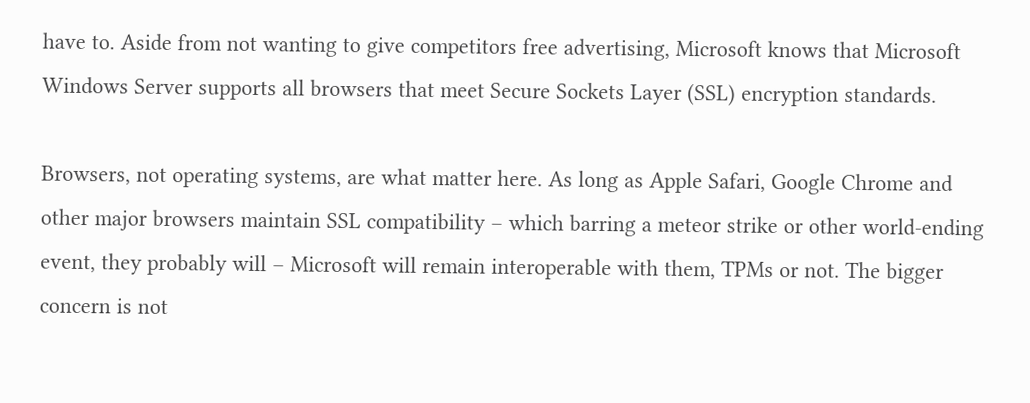have to. Aside from not wanting to give competitors free advertising, Microsoft knows that Microsoft Windows Server supports all browsers that meet Secure Sockets Layer (SSL) encryption standards.

Browsers, not operating systems, are what matter here. As long as Apple Safari, Google Chrome and other major browsers maintain SSL compatibility – which barring a meteor strike or other world-ending event, they probably will – Microsoft will remain interoperable with them, TPMs or not. The bigger concern is not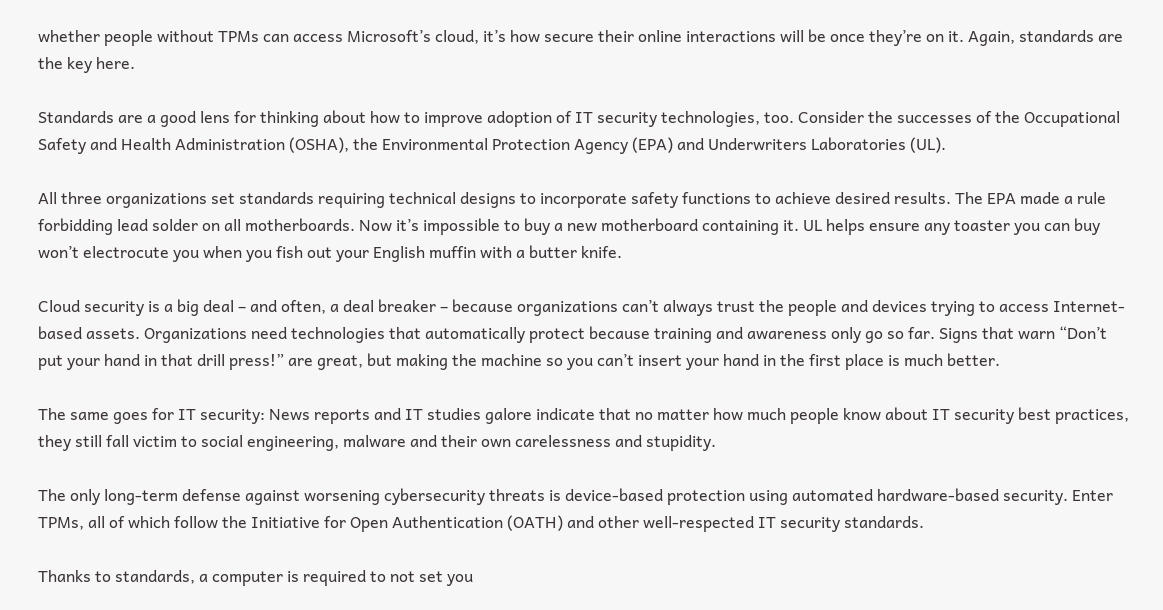whether people without TPMs can access Microsoft’s cloud, it’s how secure their online interactions will be once they’re on it. Again, standards are the key here.

Standards are a good lens for thinking about how to improve adoption of IT security technologies, too. Consider the successes of the Occupational Safety and Health Administration (OSHA), the Environmental Protection Agency (EPA) and Underwriters Laboratories (UL).

All three organizations set standards requiring technical designs to incorporate safety functions to achieve desired results. The EPA made a rule forbidding lead solder on all motherboards. Now it’s impossible to buy a new motherboard containing it. UL helps ensure any toaster you can buy won’t electrocute you when you fish out your English muffin with a butter knife.

Cloud security is a big deal – and often, a deal breaker – because organizations can’t always trust the people and devices trying to access Internet-based assets. Organizations need technologies that automatically protect because training and awareness only go so far. Signs that warn “Don’t put your hand in that drill press!” are great, but making the machine so you can’t insert your hand in the first place is much better.

The same goes for IT security: News reports and IT studies galore indicate that no matter how much people know about IT security best practices, they still fall victim to social engineering, malware and their own carelessness and stupidity.

The only long-term defense against worsening cybersecurity threats is device-based protection using automated hardware-based security. Enter TPMs, all of which follow the Initiative for Open Authentication (OATH) and other well-respected IT security standards.

Thanks to standards, a computer is required to not set you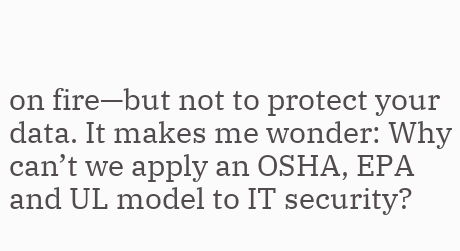on fire—but not to protect your data. It makes me wonder: Why can’t we apply an OSHA, EPA and UL model to IT security?